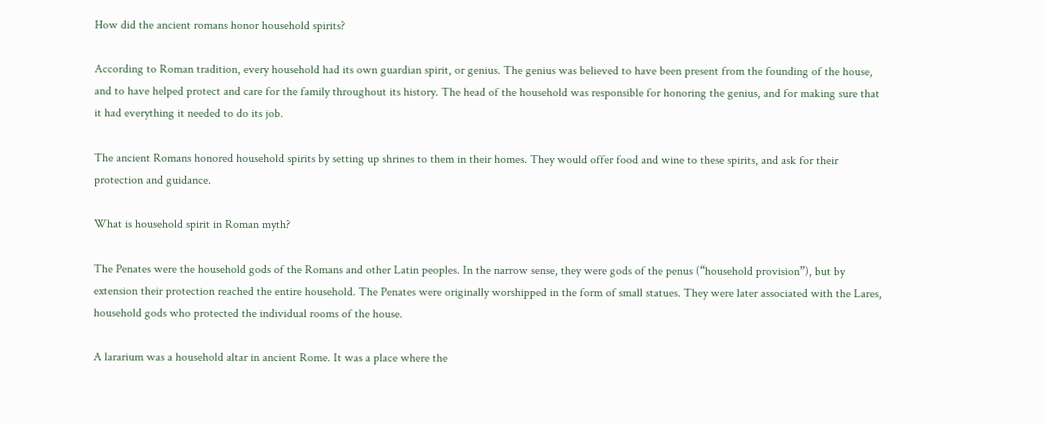How did the ancient romans honor household spirits?

According to Roman tradition, every household had its own guardian spirit, or genius. The genius was believed to have been present from the founding of the house, and to have helped protect and care for the family throughout its history. The head of the household was responsible for honoring the genius, and for making sure that it had everything it needed to do its job.

The ancient Romans honored household spirits by setting up shrines to them in their homes. They would offer food and wine to these spirits, and ask for their protection and guidance.

What is household spirit in Roman myth?

The Penates were the household gods of the Romans and other Latin peoples. In the narrow sense, they were gods of the penus (“household provision”), but by extension their protection reached the entire household. The Penates were originally worshipped in the form of small statues. They were later associated with the Lares, household gods who protected the individual rooms of the house.

A lararium was a household altar in ancient Rome. It was a place where the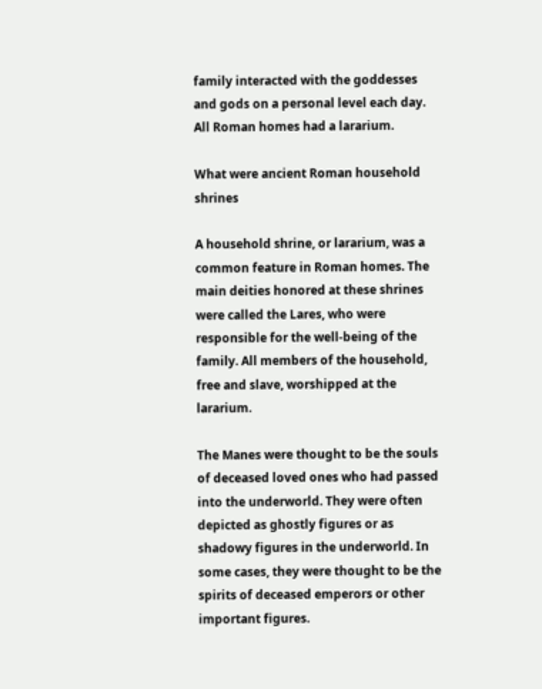family interacted with the goddesses and gods on a personal level each day. All Roman homes had a lararium.

What were ancient Roman household shrines

A household shrine, or lararium, was a common feature in Roman homes. The main deities honored at these shrines were called the Lares, who were responsible for the well-being of the family. All members of the household, free and slave, worshipped at the lararium.

The Manes were thought to be the souls of deceased loved ones who had passed into the underworld. They were often depicted as ghostly figures or as shadowy figures in the underworld. In some cases, they were thought to be the spirits of deceased emperors or other important figures.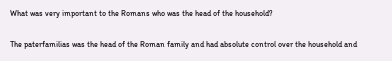What was very important to the Romans who was the head of the household?

The paterfamilias was the head of the Roman family and had absolute control over the household and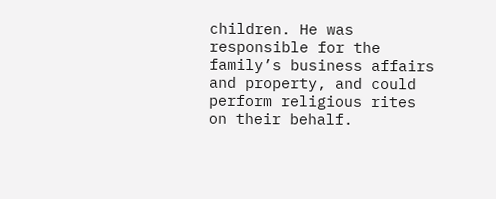children. He was responsible for the family’s business affairs and property, and could perform religious rites on their behalf.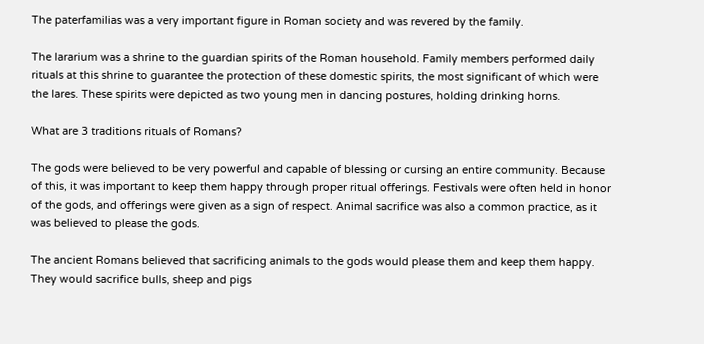The paterfamilias was a very important figure in Roman society and was revered by the family.

The lararium was a shrine to the guardian spirits of the Roman household. Family members performed daily rituals at this shrine to guarantee the protection of these domestic spirits, the most significant of which were the lares. These spirits were depicted as two young men in dancing postures, holding drinking horns.

What are 3 traditions rituals of Romans?

The gods were believed to be very powerful and capable of blessing or cursing an entire community. Because of this, it was important to keep them happy through proper ritual offerings. Festivals were often held in honor of the gods, and offerings were given as a sign of respect. Animal sacrifice was also a common practice, as it was believed to please the gods.

The ancient Romans believed that sacrificing animals to the gods would please them and keep them happy. They would sacrifice bulls, sheep and pigs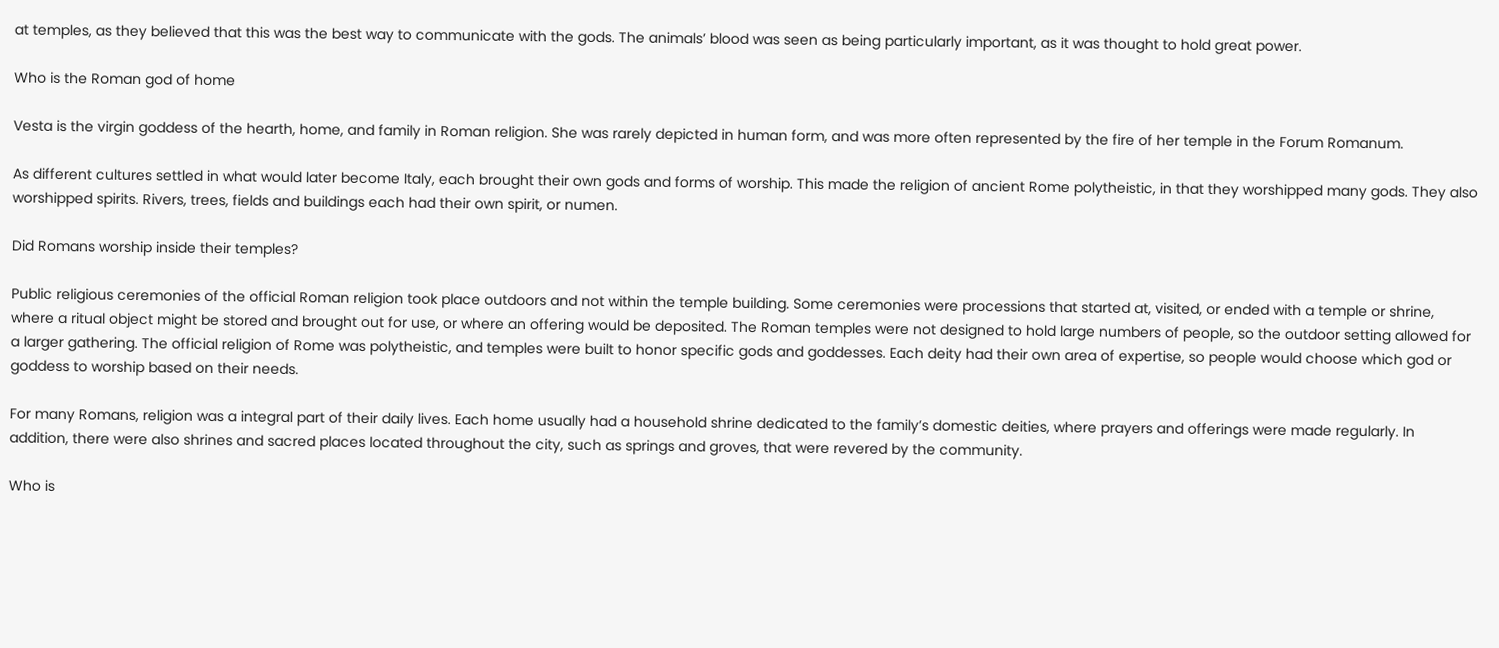at temples, as they believed that this was the best way to communicate with the gods. The animals’ blood was seen as being particularly important, as it was thought to hold great power.

Who is the Roman god of home

Vesta is the virgin goddess of the hearth, home, and family in Roman religion. She was rarely depicted in human form, and was more often represented by the fire of her temple in the Forum Romanum.

As different cultures settled in what would later become Italy, each brought their own gods and forms of worship. This made the religion of ancient Rome polytheistic, in that they worshipped many gods. They also worshipped spirits. Rivers, trees, fields and buildings each had their own spirit, or numen.

Did Romans worship inside their temples?

Public religious ceremonies of the official Roman religion took place outdoors and not within the temple building. Some ceremonies were processions that started at, visited, or ended with a temple or shrine, where a ritual object might be stored and brought out for use, or where an offering would be deposited. The Roman temples were not designed to hold large numbers of people, so the outdoor setting allowed for a larger gathering. The official religion of Rome was polytheistic, and temples were built to honor specific gods and goddesses. Each deity had their own area of expertise, so people would choose which god or goddess to worship based on their needs.

For many Romans, religion was a integral part of their daily lives. Each home usually had a household shrine dedicated to the family’s domestic deities, where prayers and offerings were made regularly. In addition, there were also shrines and sacred places located throughout the city, such as springs and groves, that were revered by the community.

Who is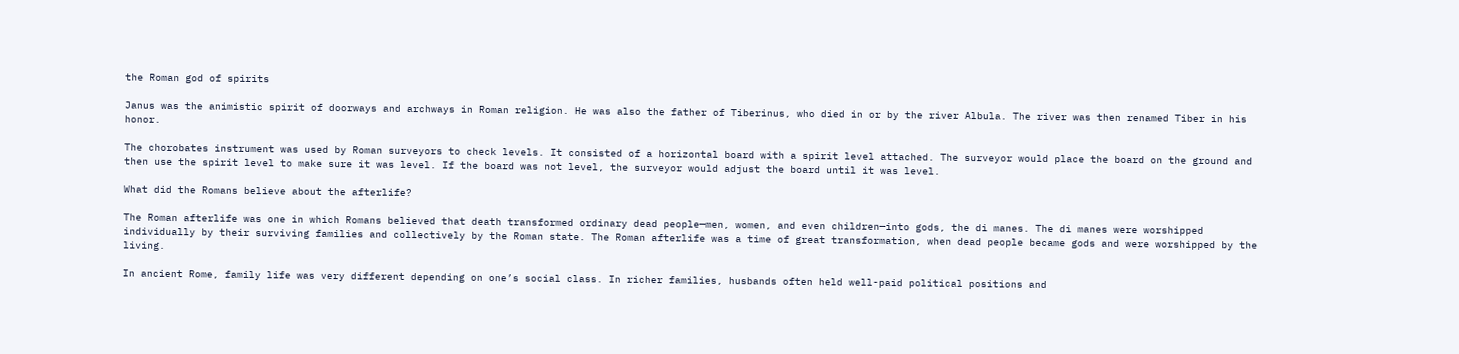the Roman god of spirits

Janus was the animistic spirit of doorways and archways in Roman religion. He was also the father of Tiberinus, who died in or by the river Albula. The river was then renamed Tiber in his honor.

The chorobates instrument was used by Roman surveyors to check levels. It consisted of a horizontal board with a spirit level attached. The surveyor would place the board on the ground and then use the spirit level to make sure it was level. If the board was not level, the surveyor would adjust the board until it was level.

What did the Romans believe about the afterlife?

The Roman afterlife was one in which Romans believed that death transformed ordinary dead people—men, women, and even children—into gods, the di manes. The di manes were worshipped individually by their surviving families and collectively by the Roman state. The Roman afterlife was a time of great transformation, when dead people became gods and were worshipped by the living.

In ancient Rome, family life was very different depending on one’s social class. In richer families, husbands often held well-paid political positions and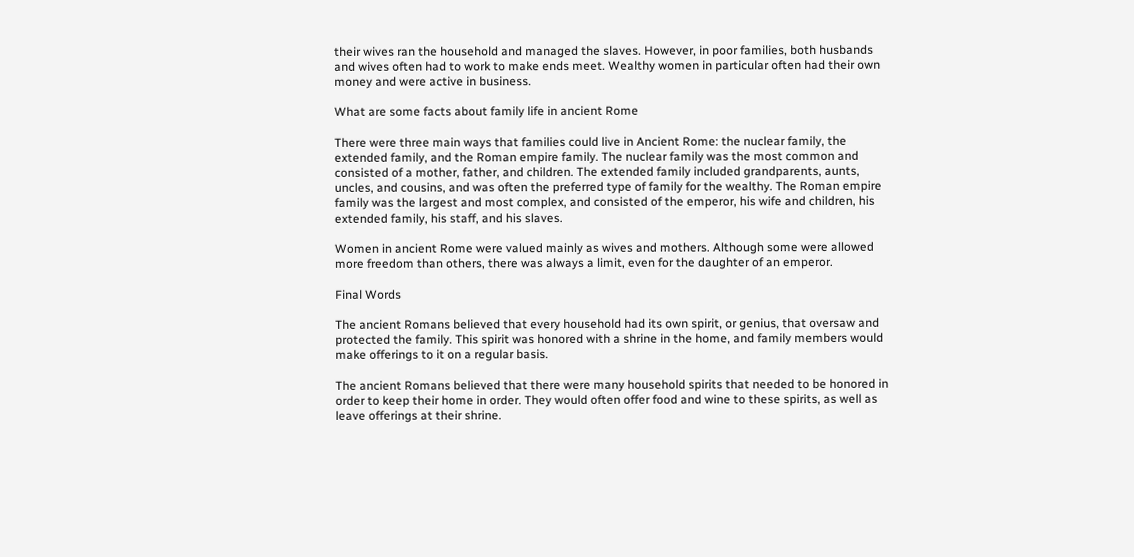their wives ran the household and managed the slaves. However, in poor families, both husbands and wives often had to work to make ends meet. Wealthy women in particular often had their own money and were active in business.

What are some facts about family life in ancient Rome

There were three main ways that families could live in Ancient Rome: the nuclear family, the extended family, and the Roman empire family. The nuclear family was the most common and consisted of a mother, father, and children. The extended family included grandparents, aunts, uncles, and cousins, and was often the preferred type of family for the wealthy. The Roman empire family was the largest and most complex, and consisted of the emperor, his wife and children, his extended family, his staff, and his slaves.

Women in ancient Rome were valued mainly as wives and mothers. Although some were allowed more freedom than others, there was always a limit, even for the daughter of an emperor.

Final Words

The ancient Romans believed that every household had its own spirit, or genius, that oversaw and protected the family. This spirit was honored with a shrine in the home, and family members would make offerings to it on a regular basis.

The ancient Romans believed that there were many household spirits that needed to be honored in order to keep their home in order. They would often offer food and wine to these spirits, as well as leave offerings at their shrine.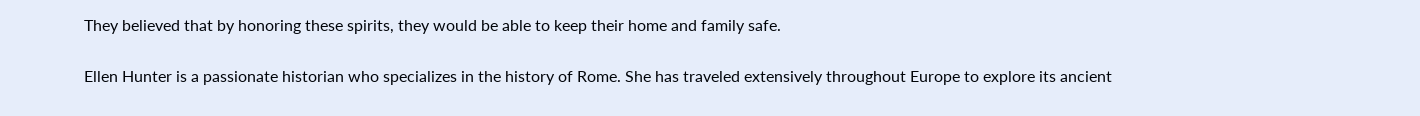They believed that by honoring these spirits, they would be able to keep their home and family safe.

Ellen Hunter is a passionate historian who specializes in the history of Rome. She has traveled extensively throughout Europe to explore its ancient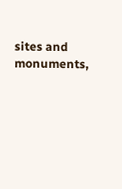sites and monuments,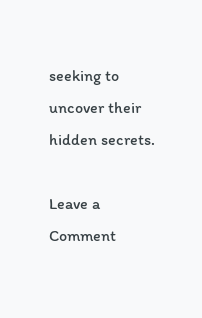seeking to uncover their hidden secrets.

Leave a Comment